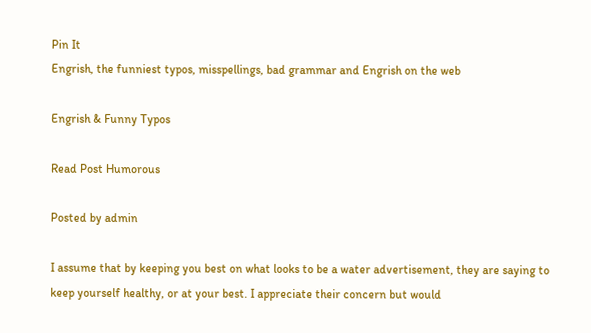Pin It
Engrish, the funniest typos, misspellings, bad grammar and Engrish on the web

Engrish & Funny Typos

Read Post Humorous

Posted by admin

I assume that by keeping you best on what looks to be a water advertisement, they are saying to keep yourself healthy, or at your best. I appreciate their concern but would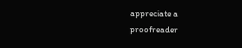appreciate a proofreader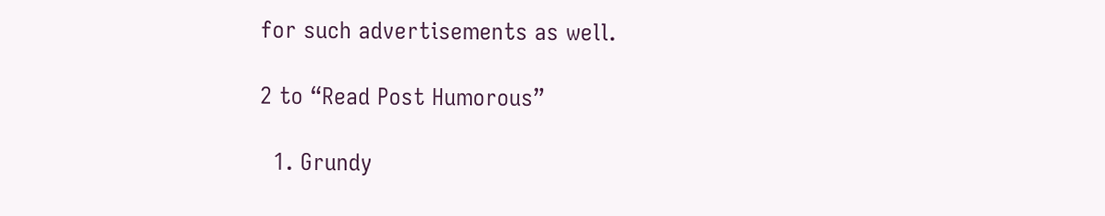for such advertisements as well.

2 to “Read Post Humorous”

  1. Grundy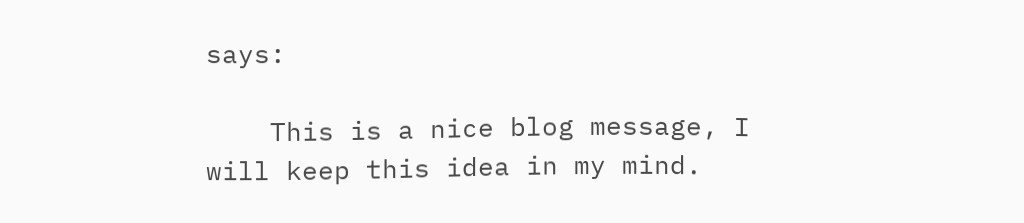says:

    This is a nice blog message, I will keep this idea in my mind.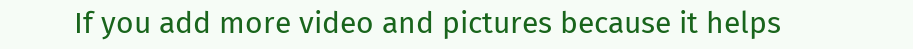If you add more video and pictures because it helps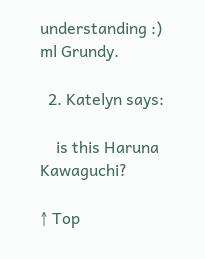understanding :) ml Grundy.

  2. Katelyn says:

    is this Haruna Kawaguchi?

↑ Top